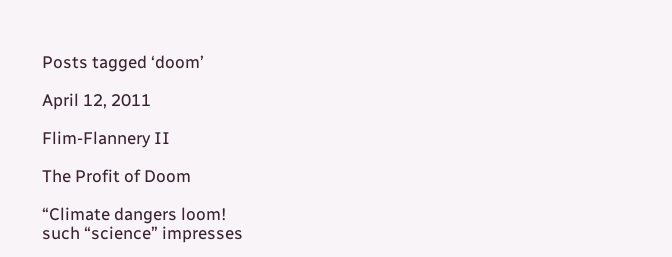Posts tagged ‘doom’

April 12, 2011

Flim-Flannery II

The Profit of Doom

“Climate dangers loom!
such “science” impresses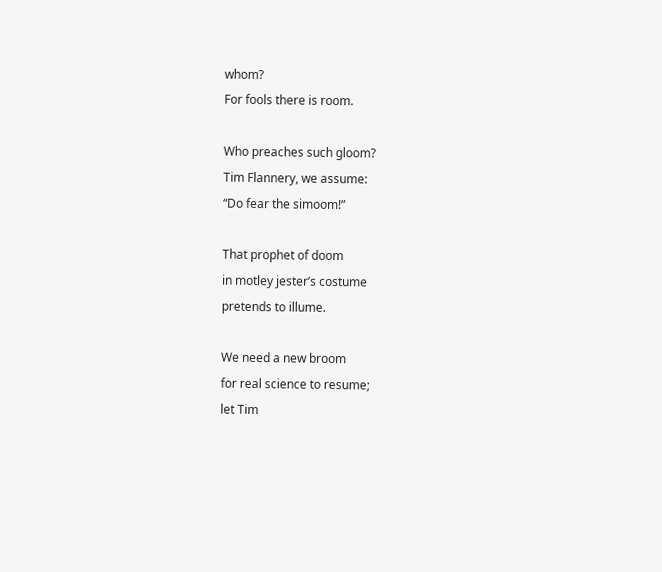whom?
For fools there is room.

Who preaches such gloom?
Tim Flannery, we assume:
“Do fear the simoom!”

That prophet of doom
in motley jester’s costume
pretends to illume.

We need a new broom
for real science to resume;
let Tim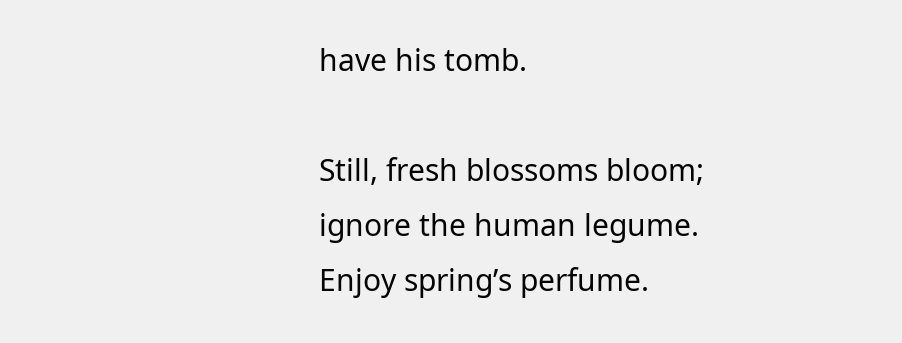have his tomb.

Still, fresh blossoms bloom;
ignore the human legume.
Enjoy spring’s perfume.